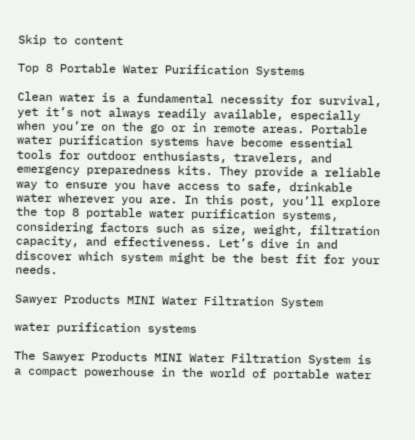Skip to content

Top 8 Portable Water Purification Systems

Clean water is a fundamental necessity for survival, yet it’s not always readily available, especially when you’re on the go or in remote areas. Portable water purification systems have become essential tools for outdoor enthusiasts, travelers, and emergency preparedness kits. They provide a reliable way to ensure you have access to safe, drinkable water wherever you are. In this post, you’ll explore the top 8 portable water purification systems, considering factors such as size, weight, filtration capacity, and effectiveness. Let’s dive in and discover which system might be the best fit for your needs.

Sawyer Products MINI Water Filtration System

water purification systems

The Sawyer Products MINI Water Filtration System is a compact powerhouse in the world of portable water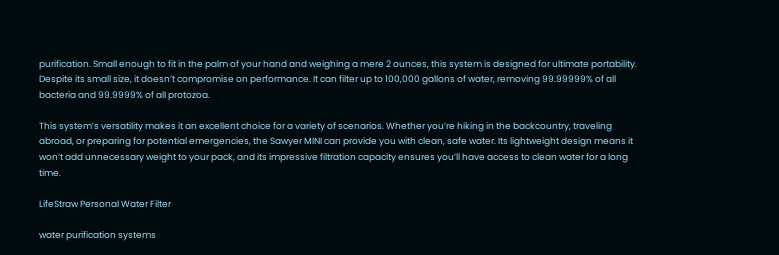purification. Small enough to fit in the palm of your hand and weighing a mere 2 ounces, this system is designed for ultimate portability. Despite its small size, it doesn’t compromise on performance. It can filter up to 100,000 gallons of water, removing 99.99999% of all bacteria and 99.9999% of all protozoa.

This system’s versatility makes it an excellent choice for a variety of scenarios. Whether you’re hiking in the backcountry, traveling abroad, or preparing for potential emergencies, the Sawyer MINI can provide you with clean, safe water. Its lightweight design means it won’t add unnecessary weight to your pack, and its impressive filtration capacity ensures you’ll have access to clean water for a long time.

LifeStraw Personal Water Filter

water purification systems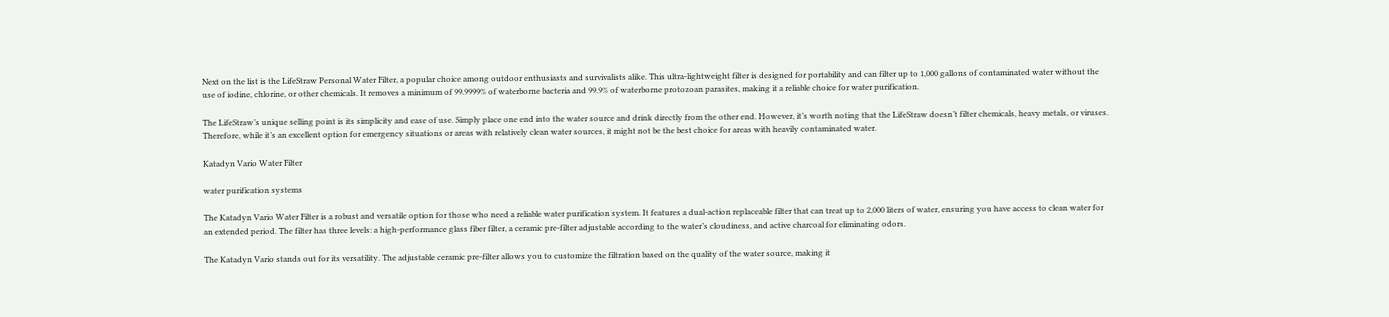Next on the list is the LifeStraw Personal Water Filter, a popular choice among outdoor enthusiasts and survivalists alike. This ultra-lightweight filter is designed for portability and can filter up to 1,000 gallons of contaminated water without the use of iodine, chlorine, or other chemicals. It removes a minimum of 99.9999% of waterborne bacteria and 99.9% of waterborne protozoan parasites, making it a reliable choice for water purification.

The LifeStraw’s unique selling point is its simplicity and ease of use. Simply place one end into the water source and drink directly from the other end. However, it’s worth noting that the LifeStraw doesn’t filter chemicals, heavy metals, or viruses. Therefore, while it’s an excellent option for emergency situations or areas with relatively clean water sources, it might not be the best choice for areas with heavily contaminated water.

Katadyn Vario Water Filter

water purification systems

The Katadyn Vario Water Filter is a robust and versatile option for those who need a reliable water purification system. It features a dual-action replaceable filter that can treat up to 2,000 liters of water, ensuring you have access to clean water for an extended period. The filter has three levels: a high-performance glass fiber filter, a ceramic pre-filter adjustable according to the water’s cloudiness, and active charcoal for eliminating odors.

The Katadyn Vario stands out for its versatility. The adjustable ceramic pre-filter allows you to customize the filtration based on the quality of the water source, making it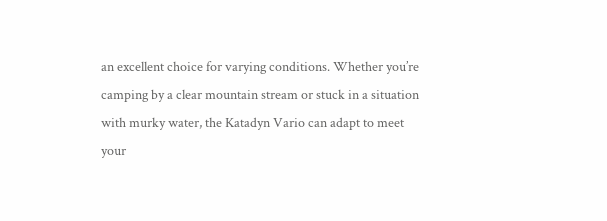an excellent choice for varying conditions. Whether you’re camping by a clear mountain stream or stuck in a situation with murky water, the Katadyn Vario can adapt to meet your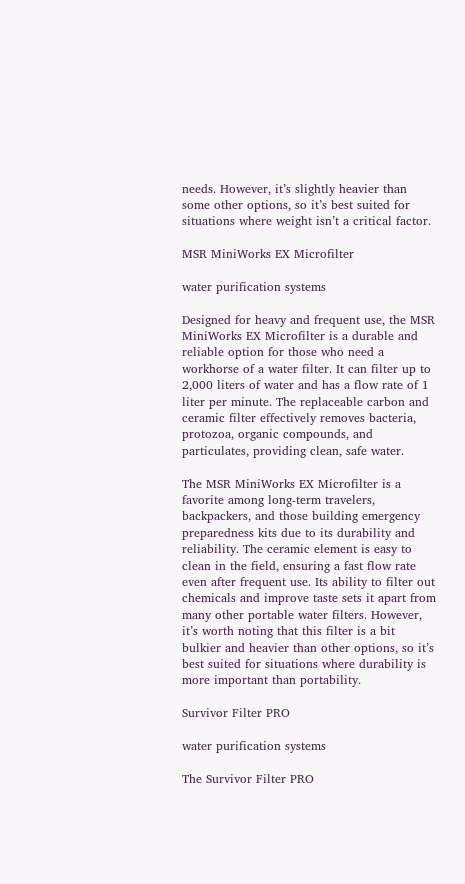needs. However, it’s slightly heavier than some other options, so it’s best suited for situations where weight isn’t a critical factor.

MSR MiniWorks EX Microfilter

water purification systems

Designed for heavy and frequent use, the MSR MiniWorks EX Microfilter is a durable and reliable option for those who need a workhorse of a water filter. It can filter up to 2,000 liters of water and has a flow rate of 1 liter per minute. The replaceable carbon and ceramic filter effectively removes bacteria, protozoa, organic compounds, and particulates, providing clean, safe water.

The MSR MiniWorks EX Microfilter is a favorite among long-term travelers, backpackers, and those building emergency preparedness kits due to its durability and reliability. The ceramic element is easy to clean in the field, ensuring a fast flow rate even after frequent use. Its ability to filter out chemicals and improve taste sets it apart from many other portable water filters. However, it’s worth noting that this filter is a bit bulkier and heavier than other options, so it’s best suited for situations where durability is more important than portability.

Survivor Filter PRO

water purification systems

The Survivor Filter PRO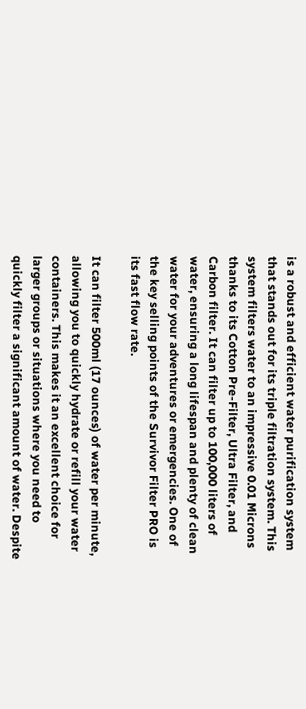is a robust and efficient water purification system that stands out for its triple filtration system. This system filters water to an impressive 0.01 Microns thanks to its Cotton Pre-Filter, Ultra Filter, and Carbon filter. It can filter up to 100,000 liters of water, ensuring a long lifespan and plenty of clean water for your adventures or emergencies. One of the key selling points of the Survivor Filter PRO is its fast flow rate.

It can filter 500ml (17 ounces) of water per minute, allowing you to quickly hydrate or refill your water containers. This makes it an excellent choice for larger groups or situations where you need to quickly filter a significant amount of water. Despite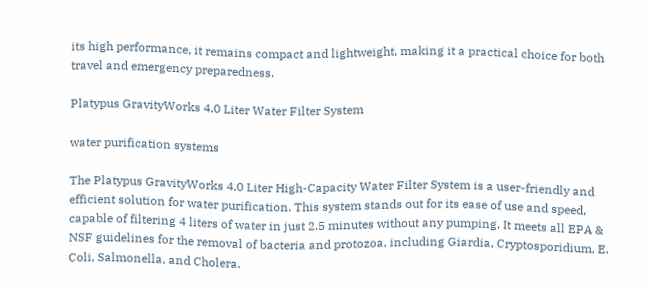its high performance, it remains compact and lightweight, making it a practical choice for both travel and emergency preparedness.

Platypus GravityWorks 4.0 Liter Water Filter System

water purification systems

The Platypus GravityWorks 4.0 Liter High-Capacity Water Filter System is a user-friendly and efficient solution for water purification. This system stands out for its ease of use and speed, capable of filtering 4 liters of water in just 2.5 minutes without any pumping. It meets all EPA & NSF guidelines for the removal of bacteria and protozoa, including Giardia, Cryptosporidium, E. Coli, Salmonella, and Cholera.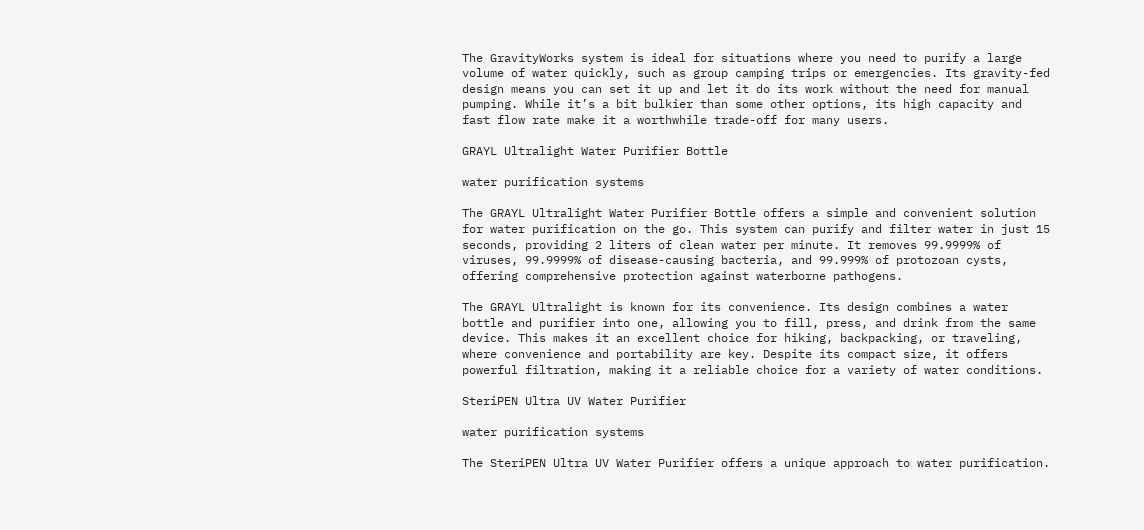The GravityWorks system is ideal for situations where you need to purify a large volume of water quickly, such as group camping trips or emergencies. Its gravity-fed design means you can set it up and let it do its work without the need for manual pumping. While it’s a bit bulkier than some other options, its high capacity and fast flow rate make it a worthwhile trade-off for many users.

GRAYL Ultralight Water Purifier Bottle

water purification systems

The GRAYL Ultralight Water Purifier Bottle offers a simple and convenient solution for water purification on the go. This system can purify and filter water in just 15 seconds, providing 2 liters of clean water per minute. It removes 99.9999% of viruses, 99.9999% of disease-causing bacteria, and 99.999% of protozoan cysts, offering comprehensive protection against waterborne pathogens.

The GRAYL Ultralight is known for its convenience. Its design combines a water bottle and purifier into one, allowing you to fill, press, and drink from the same device. This makes it an excellent choice for hiking, backpacking, or traveling, where convenience and portability are key. Despite its compact size, it offers powerful filtration, making it a reliable choice for a variety of water conditions.

SteriPEN Ultra UV Water Purifier

water purification systems

The SteriPEN Ultra UV Water Purifier offers a unique approach to water purification.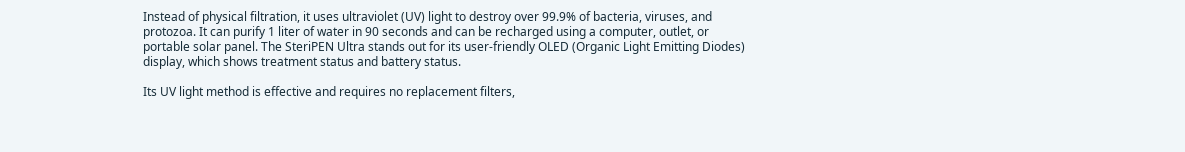Instead of physical filtration, it uses ultraviolet (UV) light to destroy over 99.9% of bacteria, viruses, and protozoa. It can purify 1 liter of water in 90 seconds and can be recharged using a computer, outlet, or portable solar panel. The SteriPEN Ultra stands out for its user-friendly OLED (Organic Light Emitting Diodes) display, which shows treatment status and battery status.

Its UV light method is effective and requires no replacement filters,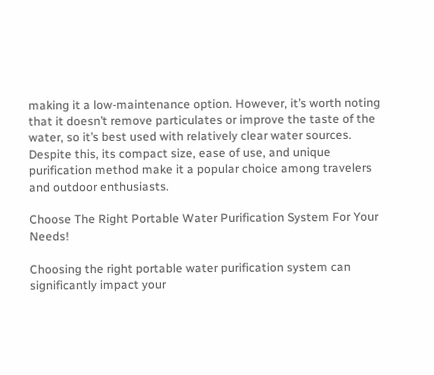making it a low-maintenance option. However, it’s worth noting that it doesn’t remove particulates or improve the taste of the water, so it’s best used with relatively clear water sources. Despite this, its compact size, ease of use, and unique purification method make it a popular choice among travelers and outdoor enthusiasts.

Choose The Right Portable Water Purification System For Your Needs!

Choosing the right portable water purification system can significantly impact your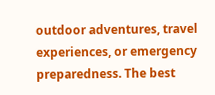outdoor adventures, travel experiences, or emergency preparedness. The best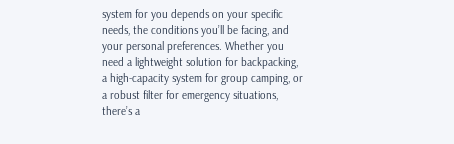system for you depends on your specific needs, the conditions you’ll be facing, and your personal preferences. Whether you need a lightweight solution for backpacking, a high-capacity system for group camping, or a robust filter for emergency situations, there’s a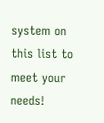system on this list to meet your needs!